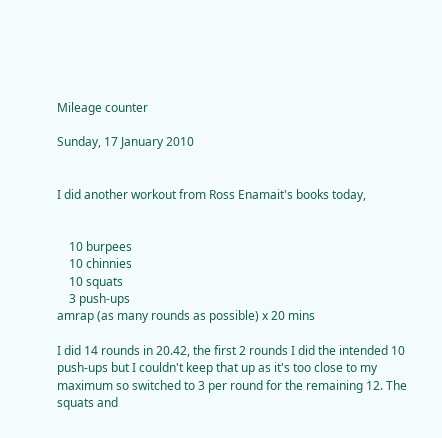Mileage counter

Sunday, 17 January 2010


I did another workout from Ross Enamait's books today,


    10 burpees
    10 chinnies
    10 squats
    3 push-ups
amrap (as many rounds as possible) x 20 mins

I did 14 rounds in 20.42, the first 2 rounds I did the intended 10 push-ups but I couldn't keep that up as it's too close to my maximum so switched to 3 per round for the remaining 12. The squats and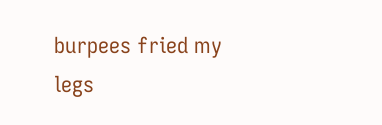burpees fried my legs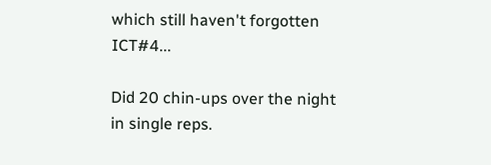which still haven't forgotten ICT#4...

Did 20 chin-ups over the night in single reps.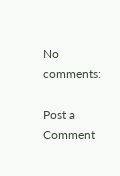No comments:

Post a Comment